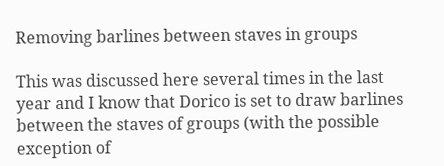Removing barlines between staves in groups

This was discussed here several times in the last year and I know that Dorico is set to draw barlines between the staves of groups (with the possible exception of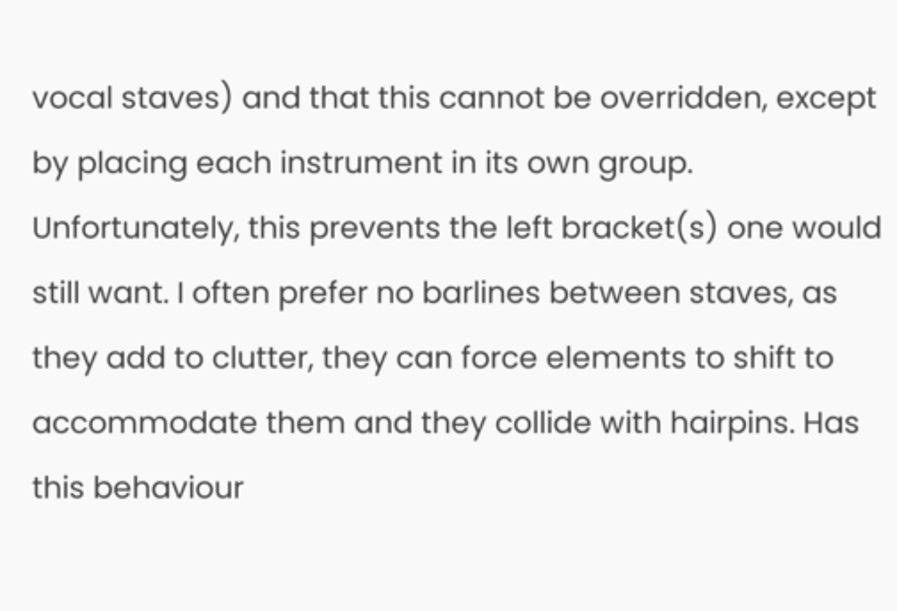vocal staves) and that this cannot be overridden, except by placing each instrument in its own group. Unfortunately, this prevents the left bracket(s) one would still want. I often prefer no barlines between staves, as they add to clutter, they can force elements to shift to accommodate them and they collide with hairpins. Has this behaviour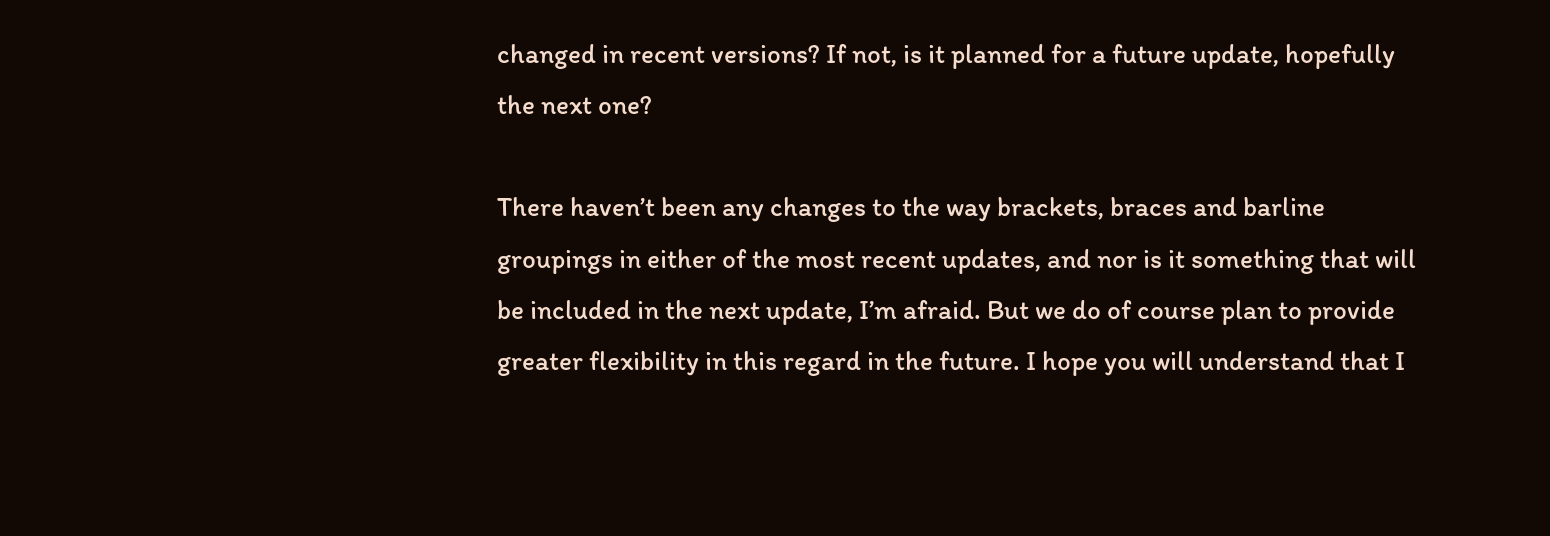changed in recent versions? If not, is it planned for a future update, hopefully the next one?

There haven’t been any changes to the way brackets, braces and barline groupings in either of the most recent updates, and nor is it something that will be included in the next update, I’m afraid. But we do of course plan to provide greater flexibility in this regard in the future. I hope you will understand that I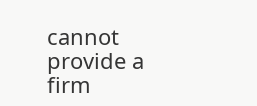cannot provide a firm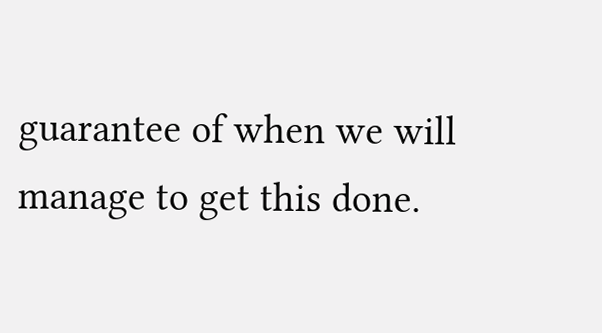guarantee of when we will manage to get this done.